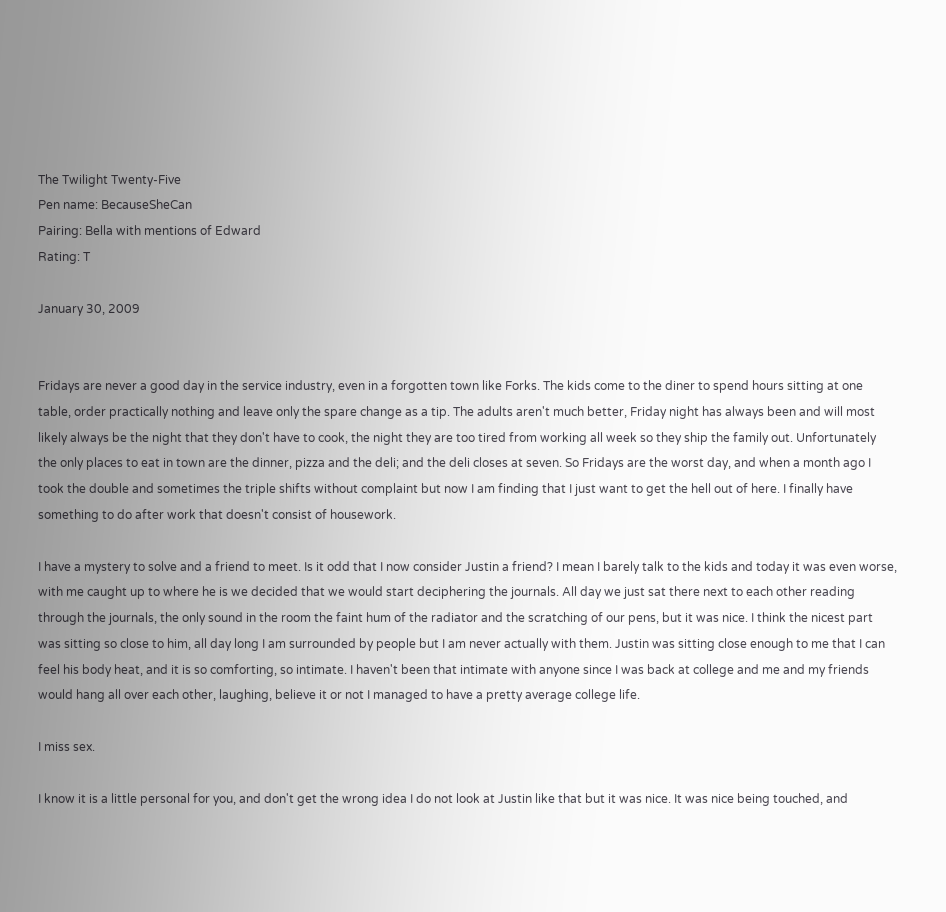The Twilight Twenty-Five
Pen name: BecauseSheCan
Pairing: Bella with mentions of Edward
Rating: T

January 30, 2009


Fridays are never a good day in the service industry, even in a forgotten town like Forks. The kids come to the diner to spend hours sitting at one table, order practically nothing and leave only the spare change as a tip. The adults aren't much better, Friday night has always been and will most likely always be the night that they don't have to cook, the night they are too tired from working all week so they ship the family out. Unfortunately the only places to eat in town are the dinner, pizza and the deli; and the deli closes at seven. So Fridays are the worst day, and when a month ago I took the double and sometimes the triple shifts without complaint but now I am finding that I just want to get the hell out of here. I finally have something to do after work that doesn't consist of housework.

I have a mystery to solve and a friend to meet. Is it odd that I now consider Justin a friend? I mean I barely talk to the kids and today it was even worse, with me caught up to where he is we decided that we would start deciphering the journals. All day we just sat there next to each other reading through the journals, the only sound in the room the faint hum of the radiator and the scratching of our pens, but it was nice. I think the nicest part was sitting so close to him, all day long I am surrounded by people but I am never actually with them. Justin was sitting close enough to me that I can feel his body heat, and it is so comforting, so intimate. I haven't been that intimate with anyone since I was back at college and me and my friends would hang all over each other, laughing, believe it or not I managed to have a pretty average college life.

I miss sex.

I know it is a little personal for you, and don't get the wrong idea I do not look at Justin like that but it was nice. It was nice being touched, and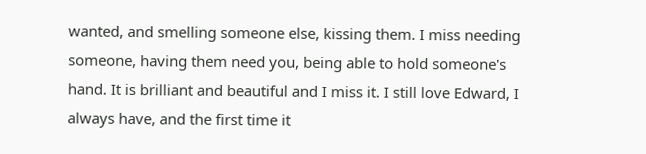wanted, and smelling someone else, kissing them. I miss needing someone, having them need you, being able to hold someone's hand. It is brilliant and beautiful and I miss it. I still love Edward, I always have, and the first time it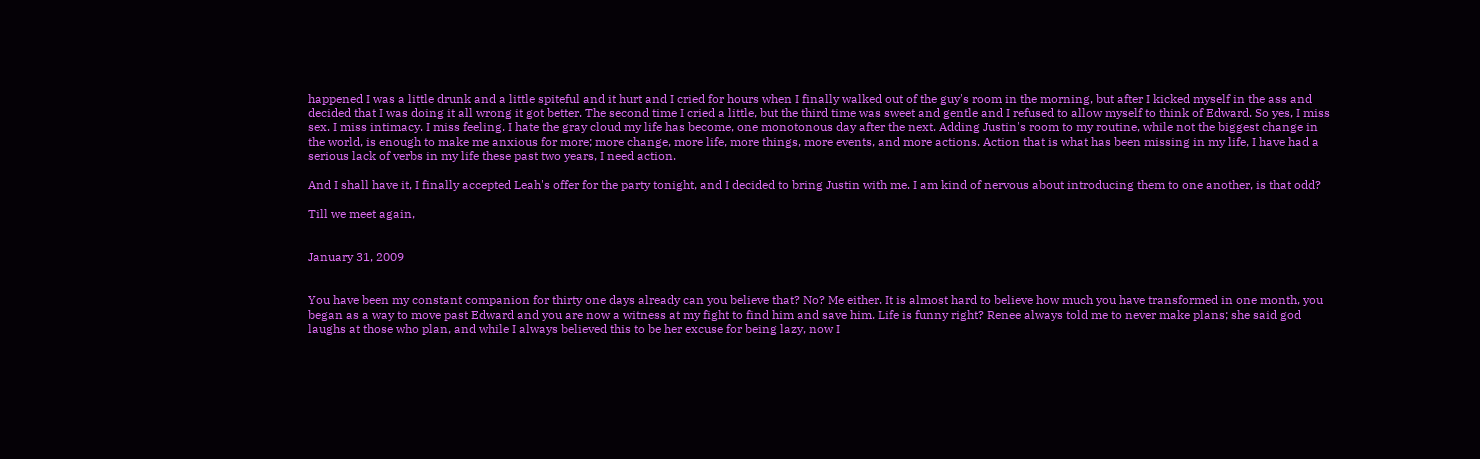happened I was a little drunk and a little spiteful and it hurt and I cried for hours when I finally walked out of the guy's room in the morning, but after I kicked myself in the ass and decided that I was doing it all wrong it got better. The second time I cried a little, but the third time was sweet and gentle and I refused to allow myself to think of Edward. So yes, I miss sex. I miss intimacy. I miss feeling. I hate the gray cloud my life has become, one monotonous day after the next. Adding Justin's room to my routine, while not the biggest change in the world, is enough to make me anxious for more; more change, more life, more things, more events, and more actions. Action that is what has been missing in my life, I have had a serious lack of verbs in my life these past two years, I need action.

And I shall have it, I finally accepted Leah's offer for the party tonight, and I decided to bring Justin with me. I am kind of nervous about introducing them to one another, is that odd?

Till we meet again,


January 31, 2009


You have been my constant companion for thirty one days already can you believe that? No? Me either. It is almost hard to believe how much you have transformed in one month, you began as a way to move past Edward and you are now a witness at my fight to find him and save him. Life is funny right? Renee always told me to never make plans; she said god laughs at those who plan, and while I always believed this to be her excuse for being lazy, now I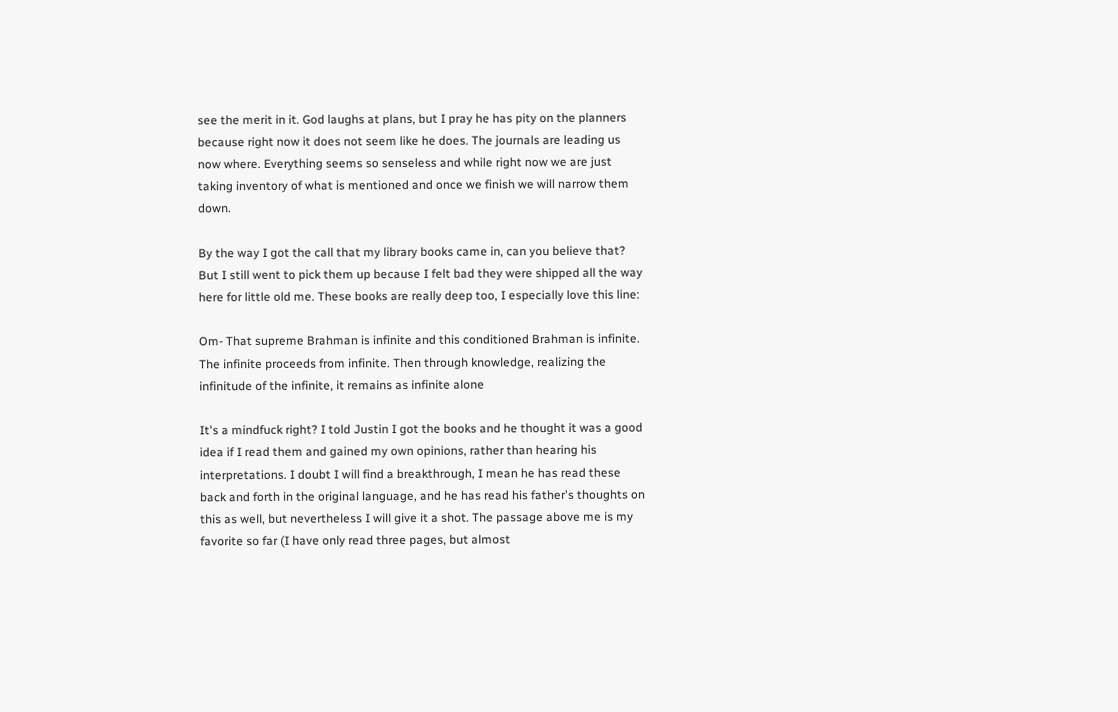see the merit in it. God laughs at plans, but I pray he has pity on the planners because right now it does not seem like he does. The journals are leading us now where. Everything seems so senseless and while right now we are just taking inventory of what is mentioned and once we finish we will narrow them down.

By the way I got the call that my library books came in, can you believe that? But I still went to pick them up because I felt bad they were shipped all the way here for little old me. These books are really deep too, I especially love this line:

Om- That supreme Brahman is infinite and this conditioned Brahman is infinite. The infinite proceeds from infinite. Then through knowledge, realizing the infinitude of the infinite, it remains as infinite alone

It's a mindfuck right? I told Justin I got the books and he thought it was a good idea if I read them and gained my own opinions, rather than hearing his interpretations. I doubt I will find a breakthrough, I mean he has read these back and forth in the original language, and he has read his father's thoughts on this as well, but nevertheless I will give it a shot. The passage above me is my favorite so far (I have only read three pages, but almost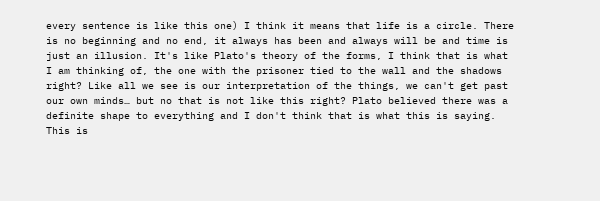every sentence is like this one) I think it means that life is a circle. There is no beginning and no end, it always has been and always will be and time is just an illusion. It's like Plato's theory of the forms, I think that is what I am thinking of, the one with the prisoner tied to the wall and the shadows right? Like all we see is our interpretation of the things, we can't get past our own minds… but no that is not like this right? Plato believed there was a definite shape to everything and I don't think that is what this is saying. This is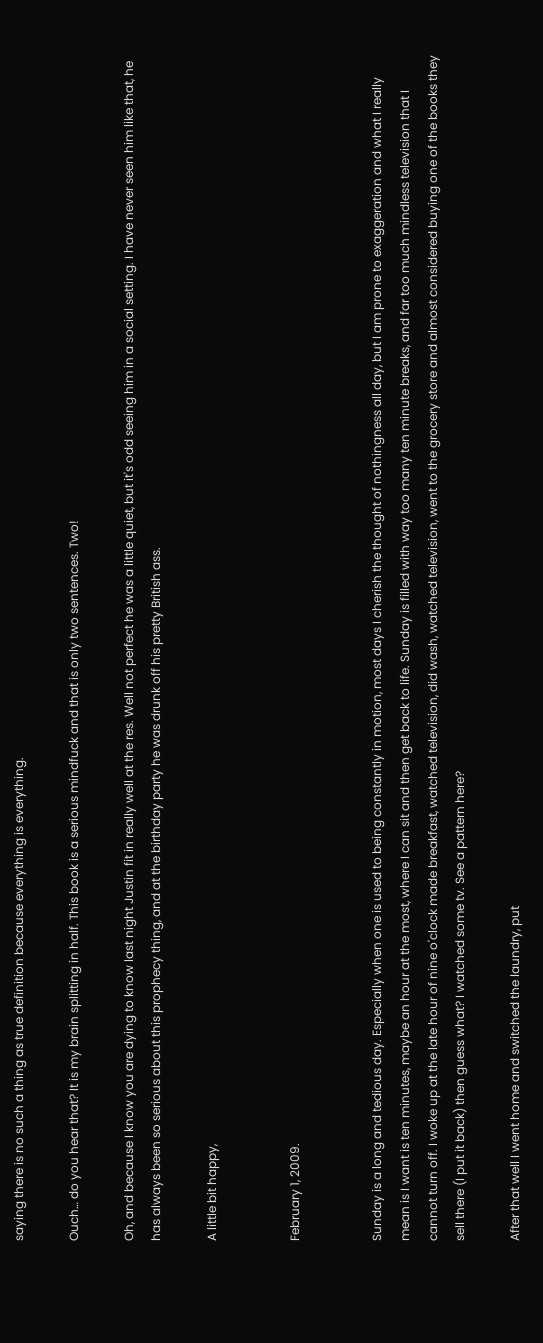saying there is no such a thing as true definition because everything is everything.

Ouch… do you hear that? It is my brain splitting in half. This book is a serious mindfuck and that is only two sentences. Two!

Oh, and because I know you are dying to know last night Justin fit in really well at the res. Well not perfect he was a little quiet, but it's odd seeing him in a social setting. I have never seen him like that, he has always been so serious about this prophecy thing, and at the birthday party he was drunk off his pretty British ass.

A little bit happy,


February 1, 2009.


Sunday is a long and tedious day. Especially when one is used to being constantly in motion, most days I cherish the thought of nothingness all day, but I am prone to exaggeration and what I really mean is I want is ten minutes, maybe an hour at the most, where I can sit and then get back to life. Sunday is filled with way too many ten minute breaks, and far too much mindless television that I cannot turn off. I woke up at the late hour of nine o'clock made breakfast, watched television, did wash, watched television, went to the grocery store and almost considered buying one of the books they sell there (I put it back) then guess what? I watched some tv. See a pattern here?

After that well I went home and switched the laundry, put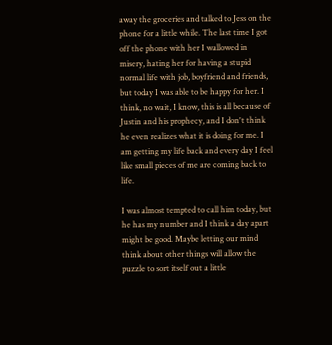away the groceries and talked to Jess on the phone for a little while. The last time I got off the phone with her I wallowed in misery, hating her for having a stupid normal life with job, boyfriend and friends, but today I was able to be happy for her. I think, no wait, I know, this is all because of Justin and his prophecy, and I don't think he even realizes what it is doing for me. I am getting my life back and every day I feel like small pieces of me are coming back to life.

I was almost tempted to call him today, but he has my number and I think a day apart might be good. Maybe letting our mind think about other things will allow the puzzle to sort itself out a little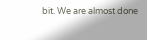bit. We are almost done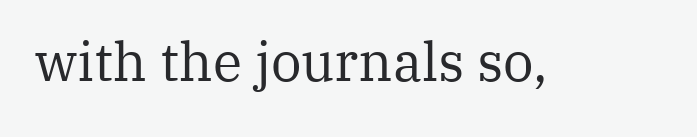with the journals so,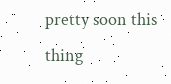pretty soon this thing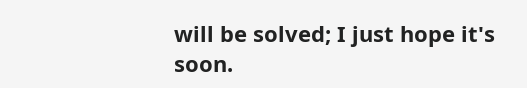will be solved; I just hope it's soon.